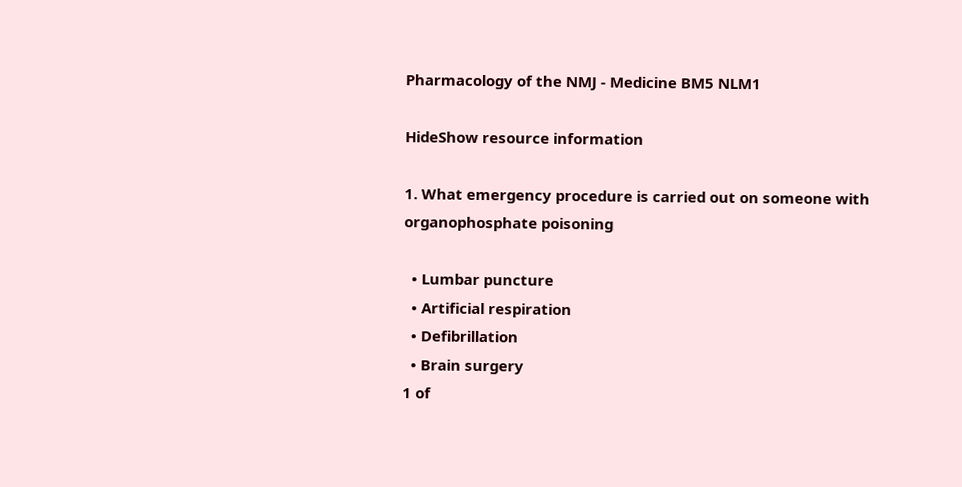Pharmacology of the NMJ - Medicine BM5 NLM1

HideShow resource information

1. What emergency procedure is carried out on someone with organophosphate poisoning

  • Lumbar puncture
  • Artificial respiration
  • Defibrillation
  • Brain surgery
1 of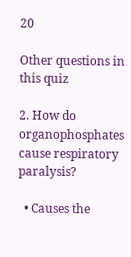20

Other questions in this quiz

2. How do organophosphates cause respiratory paralysis?

  • Causes the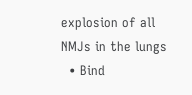explosion of all NMJs in the lungs
  • Bind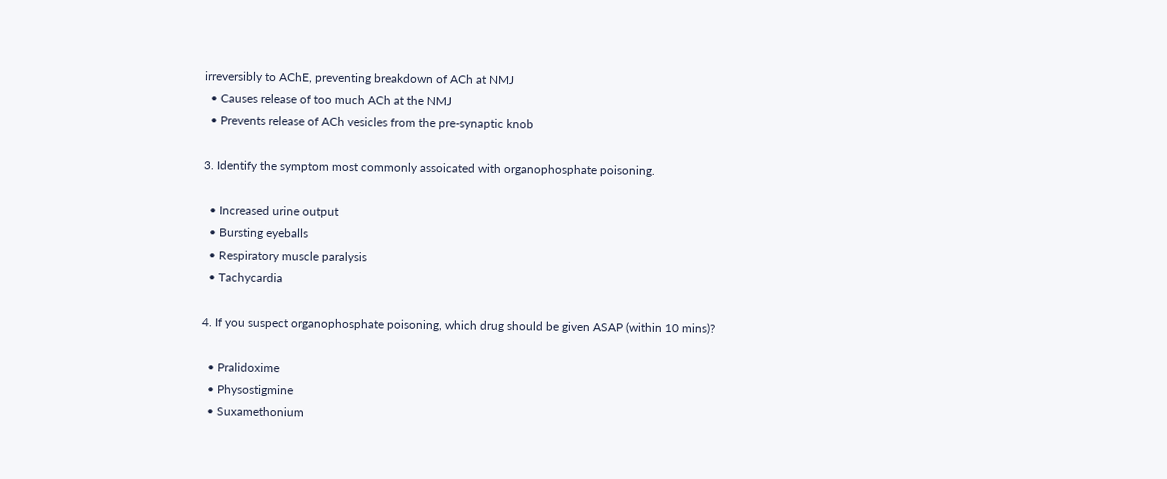irreversibly to AChE, preventing breakdown of ACh at NMJ
  • Causes release of too much ACh at the NMJ
  • Prevents release of ACh vesicles from the pre-synaptic knob

3. Identify the symptom most commonly assoicated with organophosphate poisoning.

  • Increased urine output
  • Bursting eyeballs
  • Respiratory muscle paralysis
  • Tachycardia

4. If you suspect organophosphate poisoning, which drug should be given ASAP (within 10 mins)?

  • Pralidoxime
  • Physostigmine
  • Suxamethonium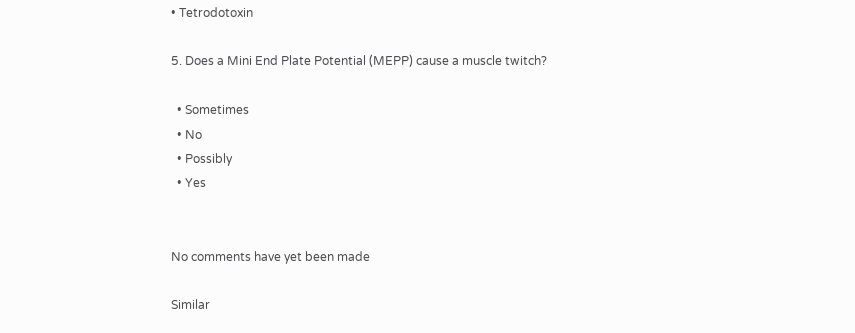• Tetrodotoxin

5. Does a Mini End Plate Potential (MEPP) cause a muscle twitch?

  • Sometimes
  • No
  • Possibly
  • Yes


No comments have yet been made

Similar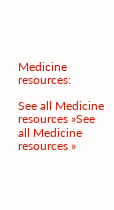Medicine resources:

See all Medicine resources »See all Medicine resources »